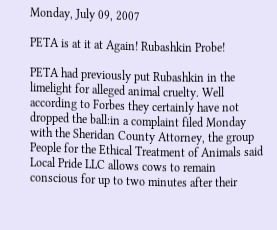Monday, July 09, 2007

PETA is at it at Again! Rubashkin Probe!

PETA had previously put Rubashkin in the limelight for alleged animal cruelty. Well according to Forbes they certainly have not dropped the ball:in a complaint filed Monday with the Sheridan County Attorney, the group People for the Ethical Treatment of Animals said Local Pride LLC allows cows to remain conscious for up to two minutes after their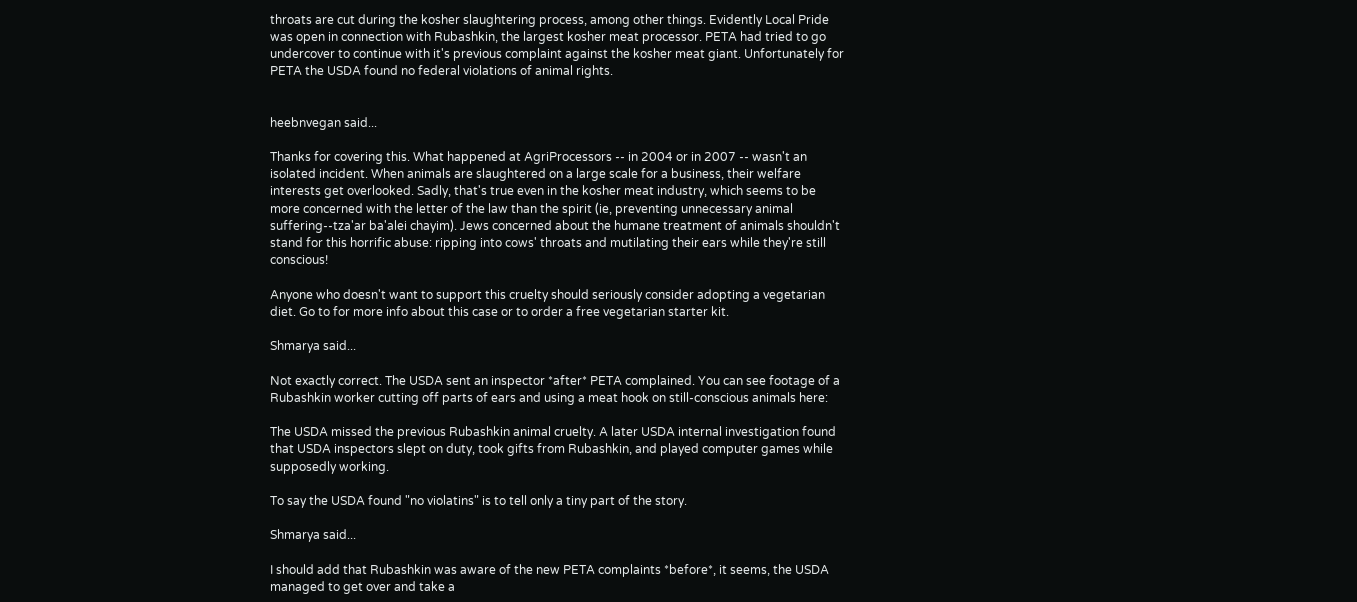throats are cut during the kosher slaughtering process, among other things. Evidently Local Pride was open in connection with Rubashkin, the largest kosher meat processor. PETA had tried to go undercover to continue with it's previous complaint against the kosher meat giant. Unfortunately for PETA the USDA found no federal violations of animal rights.


heebnvegan said...

Thanks for covering this. What happened at AgriProcessors -- in 2004 or in 2007 -- wasn't an isolated incident. When animals are slaughtered on a large scale for a business, their welfare interests get overlooked. Sadly, that's true even in the kosher meat industry, which seems to be more concerned with the letter of the law than the spirit (ie, preventing unnecessary animal suffering--tza'ar ba'alei chayim). Jews concerned about the humane treatment of animals shouldn't stand for this horrific abuse: ripping into cows' throats and mutilating their ears while they're still conscious!

Anyone who doesn't want to support this cruelty should seriously consider adopting a vegetarian diet. Go to for more info about this case or to order a free vegetarian starter kit.

Shmarya said...

Not exactly correct. The USDA sent an inspector *after* PETA complained. You can see footage of a Rubashkin worker cutting off parts of ears and using a meat hook on still-conscious animals here:

The USDA missed the previous Rubashkin animal cruelty. A later USDA internal investigation found that USDA inspectors slept on duty, took gifts from Rubashkin, and played computer games while supposedly working.

To say the USDA found "no violatins" is to tell only a tiny part of the story.

Shmarya said...

I should add that Rubashkin was aware of the new PETA complaints *before*, it seems, the USDA managed to get over and take a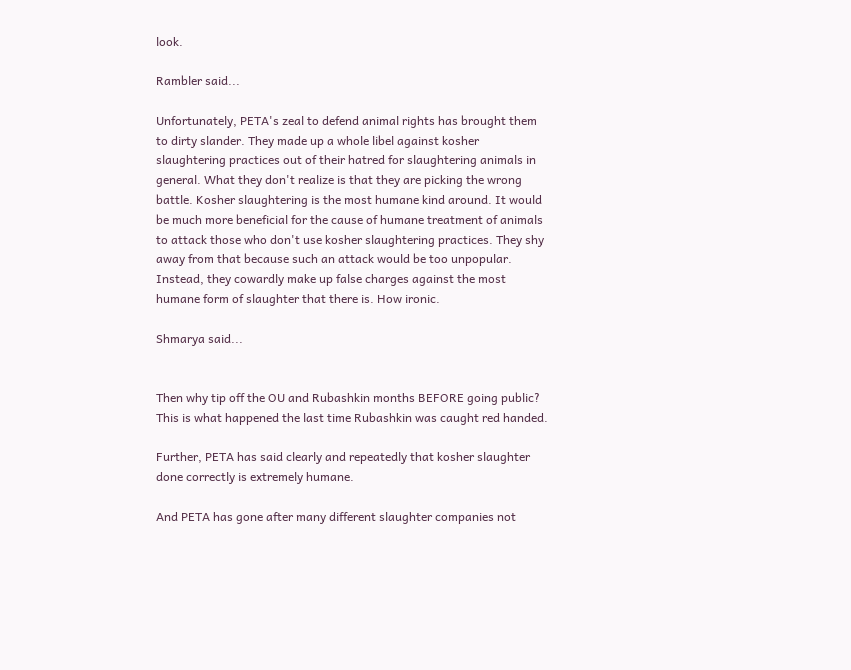look.

Rambler said...

Unfortunately, PETA's zeal to defend animal rights has brought them to dirty slander. They made up a whole libel against kosher slaughtering practices out of their hatred for slaughtering animals in general. What they don't realize is that they are picking the wrong battle. Kosher slaughtering is the most humane kind around. It would be much more beneficial for the cause of humane treatment of animals to attack those who don't use kosher slaughtering practices. They shy away from that because such an attack would be too unpopular. Instead, they cowardly make up false charges against the most humane form of slaughter that there is. How ironic.

Shmarya said...


Then why tip off the OU and Rubashkin months BEFORE going public? This is what happened the last time Rubashkin was caught red handed.

Further, PETA has said clearly and repeatedly that kosher slaughter done correctly is extremely humane.

And PETA has gone after many different slaughter companies not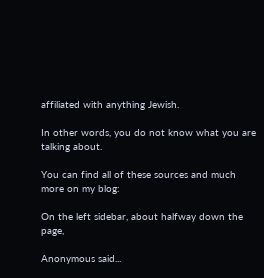affiliated with anything Jewish.

In other words, you do not know what you are talking about.

You can find all of these sources and much more on my blog:

On the left sidebar, about halfway down the page,

Anonymous said...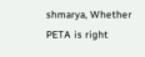shmarya, Whether PETA is right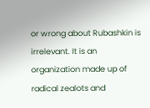or wrong about Rubashkin is irrelevant. It is an organization made up of radical zealots and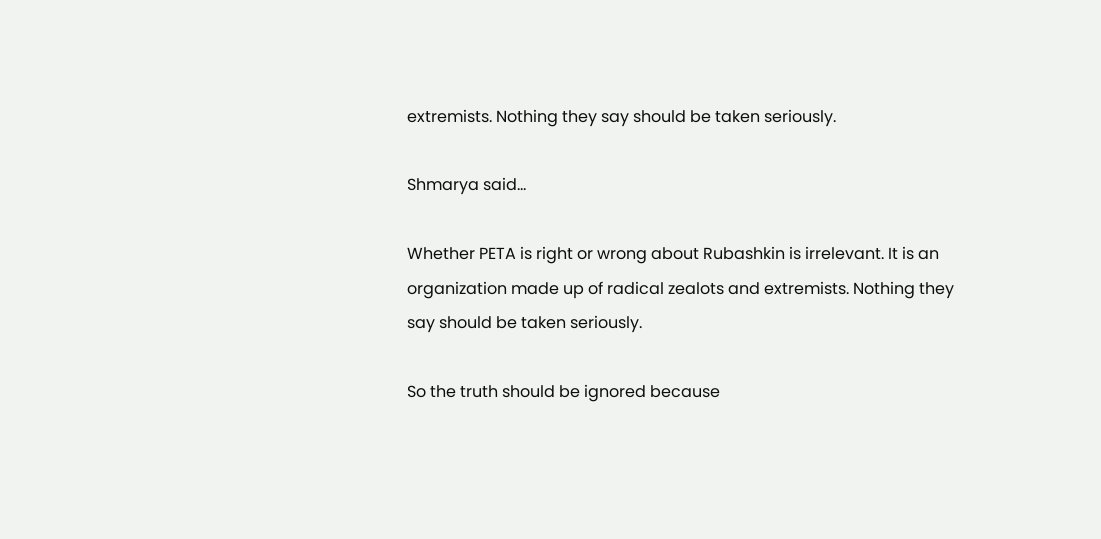extremists. Nothing they say should be taken seriously.

Shmarya said...

Whether PETA is right or wrong about Rubashkin is irrelevant. It is an organization made up of radical zealots and extremists. Nothing they say should be taken seriously.

So the truth should be ignored because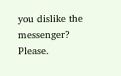you dislike the messenger? Please.